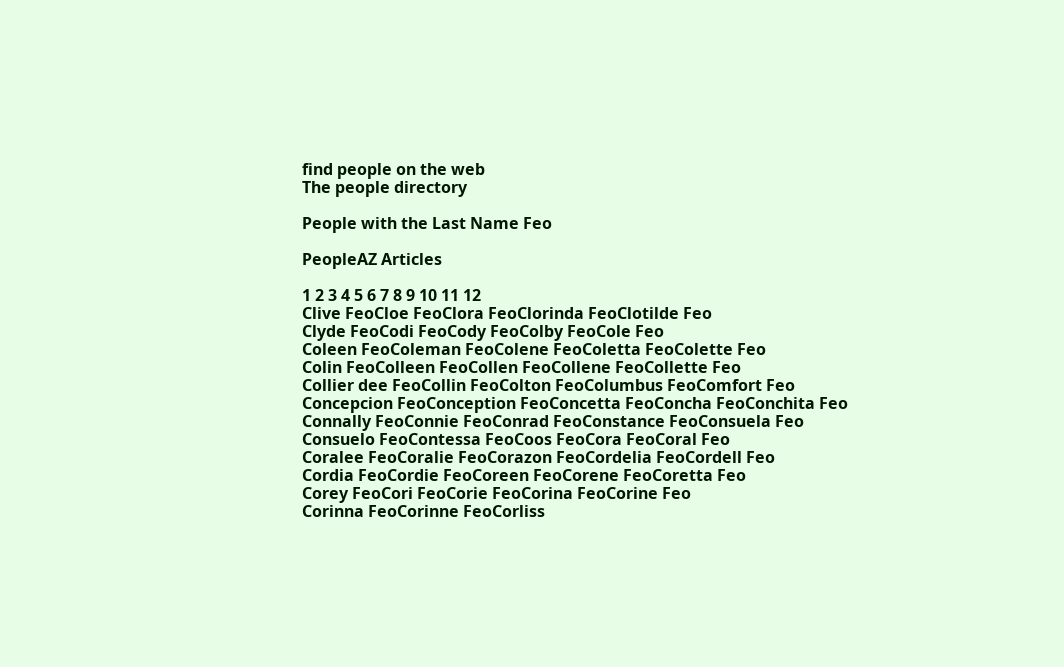find people on the web
The people directory

People with the Last Name Feo

PeopleAZ Articles

1 2 3 4 5 6 7 8 9 10 11 12
Clive FeoCloe FeoClora FeoClorinda FeoClotilde Feo
Clyde FeoCodi FeoCody FeoColby FeoCole Feo
Coleen FeoColeman FeoColene FeoColetta FeoColette Feo
Colin FeoColleen FeoCollen FeoCollene FeoCollette Feo
Collier dee FeoCollin FeoColton FeoColumbus FeoComfort Feo
Concepcion FeoConception FeoConcetta FeoConcha FeoConchita Feo
Connally FeoConnie FeoConrad FeoConstance FeoConsuela Feo
Consuelo FeoContessa FeoCoos FeoCora FeoCoral Feo
Coralee FeoCoralie FeoCorazon FeoCordelia FeoCordell Feo
Cordia FeoCordie FeoCoreen FeoCorene FeoCoretta Feo
Corey FeoCori FeoCorie FeoCorina FeoCorine Feo
Corinna FeoCorinne FeoCorliss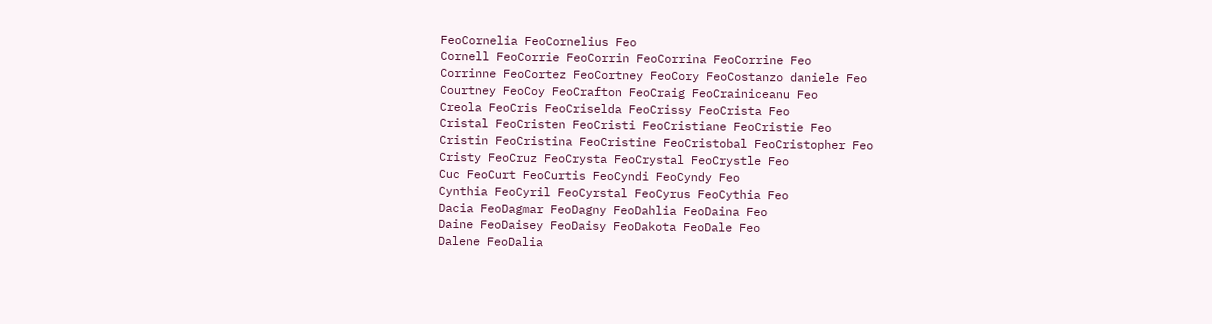FeoCornelia FeoCornelius Feo
Cornell FeoCorrie FeoCorrin FeoCorrina FeoCorrine Feo
Corrinne FeoCortez FeoCortney FeoCory FeoCostanzo daniele Feo
Courtney FeoCoy FeoCrafton FeoCraig FeoCrainiceanu Feo
Creola FeoCris FeoCriselda FeoCrissy FeoCrista Feo
Cristal FeoCristen FeoCristi FeoCristiane FeoCristie Feo
Cristin FeoCristina FeoCristine FeoCristobal FeoCristopher Feo
Cristy FeoCruz FeoCrysta FeoCrystal FeoCrystle Feo
Cuc FeoCurt FeoCurtis FeoCyndi FeoCyndy Feo
Cynthia FeoCyril FeoCyrstal FeoCyrus FeoCythia Feo
Dacia FeoDagmar FeoDagny FeoDahlia FeoDaina Feo
Daine FeoDaisey FeoDaisy FeoDakota FeoDale Feo
Dalene FeoDalia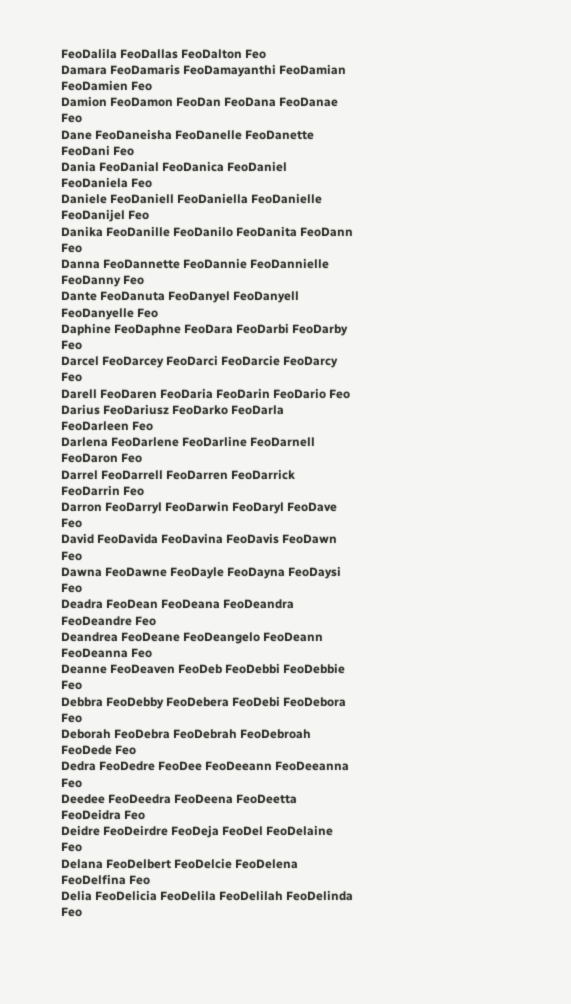FeoDalila FeoDallas FeoDalton Feo
Damara FeoDamaris FeoDamayanthi FeoDamian FeoDamien Feo
Damion FeoDamon FeoDan FeoDana FeoDanae Feo
Dane FeoDaneisha FeoDanelle FeoDanette FeoDani Feo
Dania FeoDanial FeoDanica FeoDaniel FeoDaniela Feo
Daniele FeoDaniell FeoDaniella FeoDanielle FeoDanijel Feo
Danika FeoDanille FeoDanilo FeoDanita FeoDann Feo
Danna FeoDannette FeoDannie FeoDannielle FeoDanny Feo
Dante FeoDanuta FeoDanyel FeoDanyell FeoDanyelle Feo
Daphine FeoDaphne FeoDara FeoDarbi FeoDarby Feo
Darcel FeoDarcey FeoDarci FeoDarcie FeoDarcy Feo
Darell FeoDaren FeoDaria FeoDarin FeoDario Feo
Darius FeoDariusz FeoDarko FeoDarla FeoDarleen Feo
Darlena FeoDarlene FeoDarline FeoDarnell FeoDaron Feo
Darrel FeoDarrell FeoDarren FeoDarrick FeoDarrin Feo
Darron FeoDarryl FeoDarwin FeoDaryl FeoDave Feo
David FeoDavida FeoDavina FeoDavis FeoDawn Feo
Dawna FeoDawne FeoDayle FeoDayna FeoDaysi Feo
Deadra FeoDean FeoDeana FeoDeandra FeoDeandre Feo
Deandrea FeoDeane FeoDeangelo FeoDeann FeoDeanna Feo
Deanne FeoDeaven FeoDeb FeoDebbi FeoDebbie Feo
Debbra FeoDebby FeoDebera FeoDebi FeoDebora Feo
Deborah FeoDebra FeoDebrah FeoDebroah FeoDede Feo
Dedra FeoDedre FeoDee FeoDeeann FeoDeeanna Feo
Deedee FeoDeedra FeoDeena FeoDeetta FeoDeidra Feo
Deidre FeoDeirdre FeoDeja FeoDel FeoDelaine Feo
Delana FeoDelbert FeoDelcie FeoDelena FeoDelfina Feo
Delia FeoDelicia FeoDelila FeoDelilah FeoDelinda Feo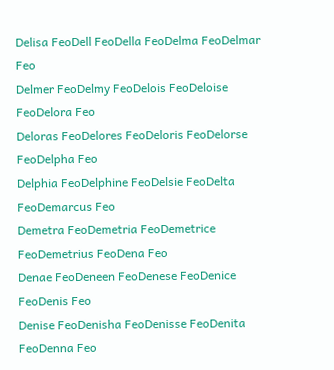Delisa FeoDell FeoDella FeoDelma FeoDelmar Feo
Delmer FeoDelmy FeoDelois FeoDeloise FeoDelora Feo
Deloras FeoDelores FeoDeloris FeoDelorse FeoDelpha Feo
Delphia FeoDelphine FeoDelsie FeoDelta FeoDemarcus Feo
Demetra FeoDemetria FeoDemetrice FeoDemetrius FeoDena Feo
Denae FeoDeneen FeoDenese FeoDenice FeoDenis Feo
Denise FeoDenisha FeoDenisse FeoDenita FeoDenna Feo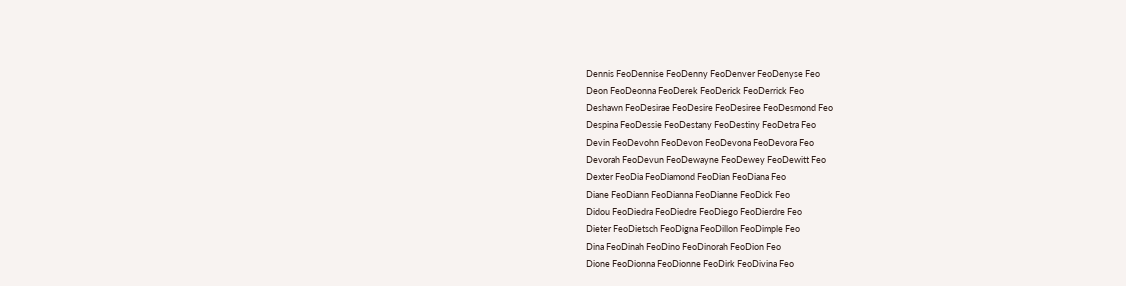Dennis FeoDennise FeoDenny FeoDenver FeoDenyse Feo
Deon FeoDeonna FeoDerek FeoDerick FeoDerrick Feo
Deshawn FeoDesirae FeoDesire FeoDesiree FeoDesmond Feo
Despina FeoDessie FeoDestany FeoDestiny FeoDetra Feo
Devin FeoDevohn FeoDevon FeoDevona FeoDevora Feo
Devorah FeoDevun FeoDewayne FeoDewey FeoDewitt Feo
Dexter FeoDia FeoDiamond FeoDian FeoDiana Feo
Diane FeoDiann FeoDianna FeoDianne FeoDick Feo
Didou FeoDiedra FeoDiedre FeoDiego FeoDierdre Feo
Dieter FeoDietsch FeoDigna FeoDillon FeoDimple Feo
Dina FeoDinah FeoDino FeoDinorah FeoDion Feo
Dione FeoDionna FeoDionne FeoDirk FeoDivina Feo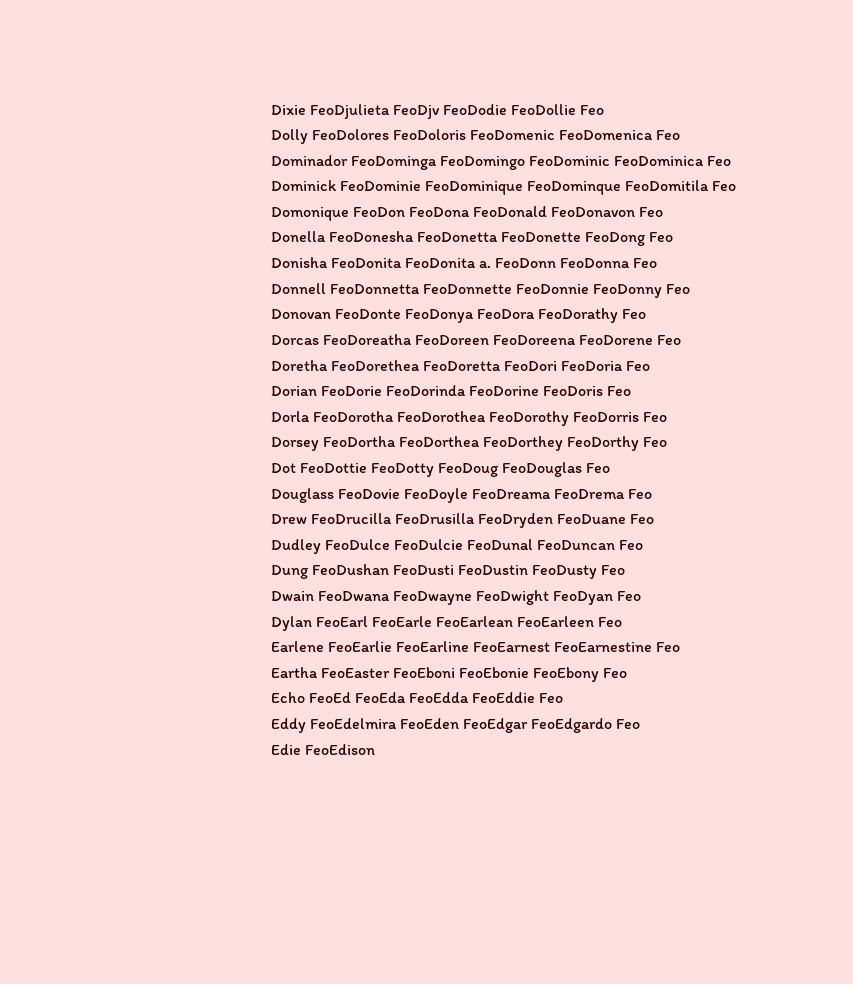Dixie FeoDjulieta FeoDjv FeoDodie FeoDollie Feo
Dolly FeoDolores FeoDoloris FeoDomenic FeoDomenica Feo
Dominador FeoDominga FeoDomingo FeoDominic FeoDominica Feo
Dominick FeoDominie FeoDominique FeoDominque FeoDomitila Feo
Domonique FeoDon FeoDona FeoDonald FeoDonavon Feo
Donella FeoDonesha FeoDonetta FeoDonette FeoDong Feo
Donisha FeoDonita FeoDonita a. FeoDonn FeoDonna Feo
Donnell FeoDonnetta FeoDonnette FeoDonnie FeoDonny Feo
Donovan FeoDonte FeoDonya FeoDora FeoDorathy Feo
Dorcas FeoDoreatha FeoDoreen FeoDoreena FeoDorene Feo
Doretha FeoDorethea FeoDoretta FeoDori FeoDoria Feo
Dorian FeoDorie FeoDorinda FeoDorine FeoDoris Feo
Dorla FeoDorotha FeoDorothea FeoDorothy FeoDorris Feo
Dorsey FeoDortha FeoDorthea FeoDorthey FeoDorthy Feo
Dot FeoDottie FeoDotty FeoDoug FeoDouglas Feo
Douglass FeoDovie FeoDoyle FeoDreama FeoDrema Feo
Drew FeoDrucilla FeoDrusilla FeoDryden FeoDuane Feo
Dudley FeoDulce FeoDulcie FeoDunal FeoDuncan Feo
Dung FeoDushan FeoDusti FeoDustin FeoDusty Feo
Dwain FeoDwana FeoDwayne FeoDwight FeoDyan Feo
Dylan FeoEarl FeoEarle FeoEarlean FeoEarleen Feo
Earlene FeoEarlie FeoEarline FeoEarnest FeoEarnestine Feo
Eartha FeoEaster FeoEboni FeoEbonie FeoEbony Feo
Echo FeoEd FeoEda FeoEdda FeoEddie Feo
Eddy FeoEdelmira FeoEden FeoEdgar FeoEdgardo Feo
Edie FeoEdison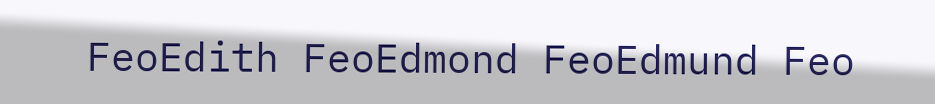FeoEdith FeoEdmond FeoEdmund Feo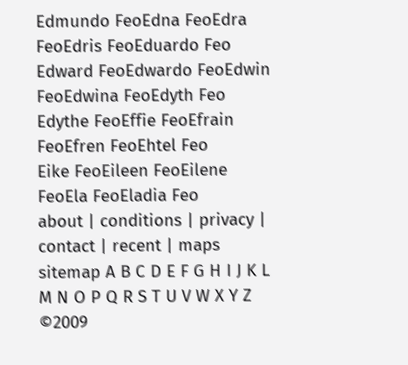Edmundo FeoEdna FeoEdra FeoEdris FeoEduardo Feo
Edward FeoEdwardo FeoEdwin FeoEdwina FeoEdyth Feo
Edythe FeoEffie FeoEfrain FeoEfren FeoEhtel Feo
Eike FeoEileen FeoEilene FeoEla FeoEladia Feo
about | conditions | privacy | contact | recent | maps
sitemap A B C D E F G H I J K L M N O P Q R S T U V W X Y Z ©2009